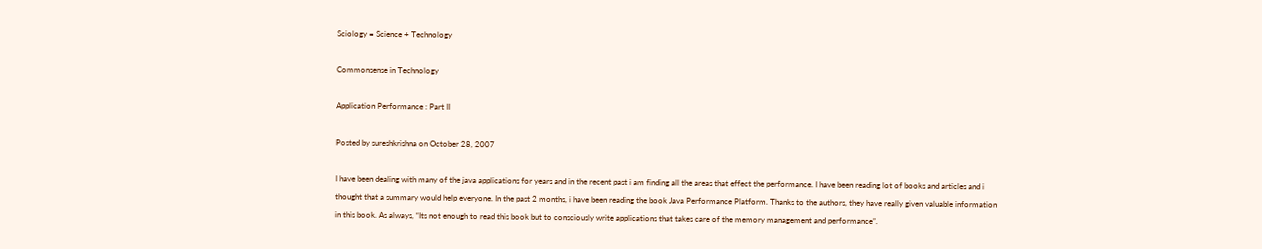Sciology = Science + Technology

Commonsense in Technology

Application Performance : Part II

Posted by sureshkrishna on October 28, 2007

I have been dealing with many of the java applications for years and in the recent past i am finding all the areas that effect the performance. I have been reading lot of books and articles and i thought that a summary would help everyone. In the past 2 months, i have been reading the book Java Performance Platform. Thanks to the authors, they have really given valuable information in this book. As always, “Its not enough to read this book but to consciously write applications that takes care of the memory management and performance”.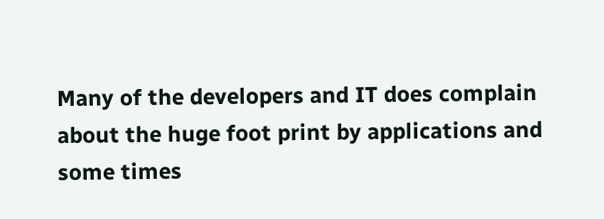Many of the developers and IT does complain about the huge foot print by applications and some times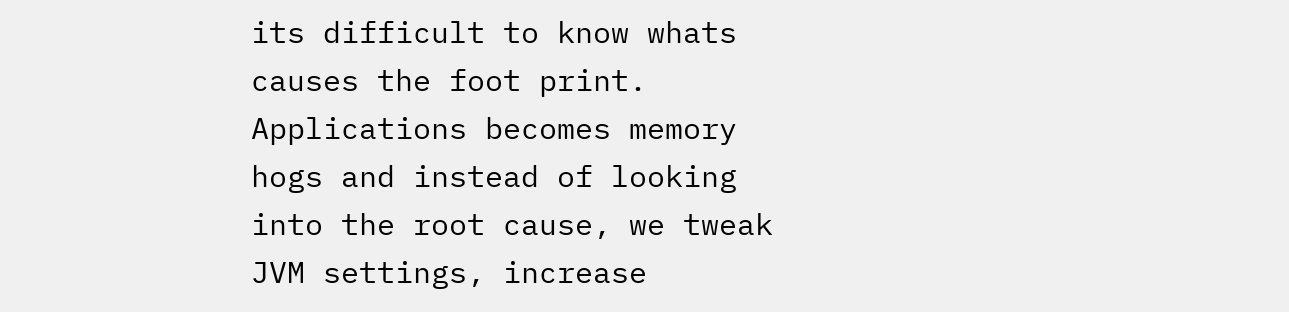its difficult to know whats causes the foot print. Applications becomes memory hogs and instead of looking into the root cause, we tweak JVM settings, increase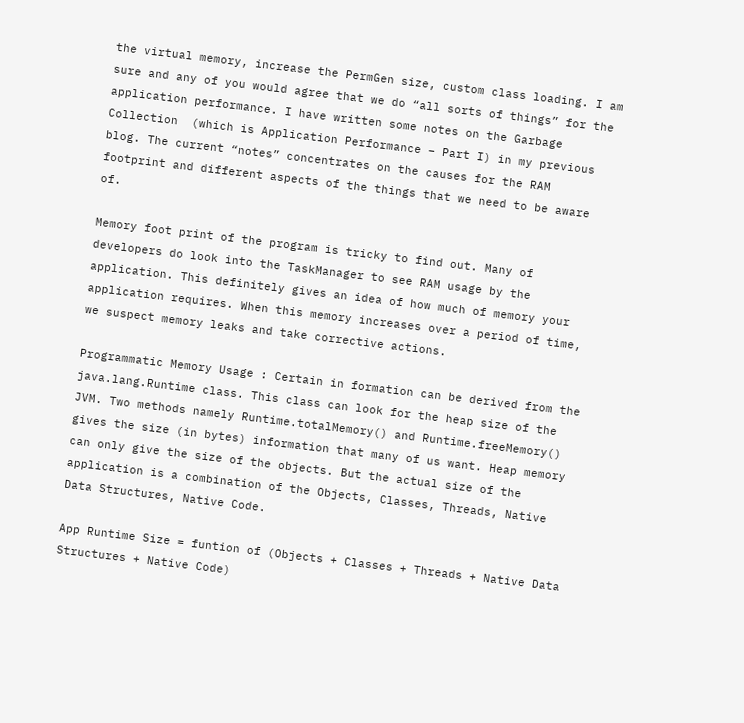the virtual memory, increase the PermGen size, custom class loading. I am sure and any of you would agree that we do “all sorts of things” for the application performance. I have written some notes on the Garbage Collection  (which is Application Performance – Part I) in my previous blog. The current “notes” concentrates on the causes for the RAM footprint and different aspects of the things that we need to be aware of.

Memory foot print of the program is tricky to find out. Many of developers do look into the TaskManager to see RAM usage by the application. This definitely gives an idea of how much of memory your application requires. When this memory increases over a period of time, we suspect memory leaks and take corrective actions.

Programmatic Memory Usage : Certain in formation can be derived from the java.lang.Runtime class. This class can look for the heap size of the JVM. Two methods namely Runtime.totalMemory() and Runtime.freeMemory() gives the size (in bytes) information that many of us want. Heap memory can only give the size of the objects. But the actual size of the application is a combination of the Objects, Classes, Threads, Native Data Structures, Native Code.

App Runtime Size = funtion of (Objects + Classes + Threads + Native Data Structures + Native Code)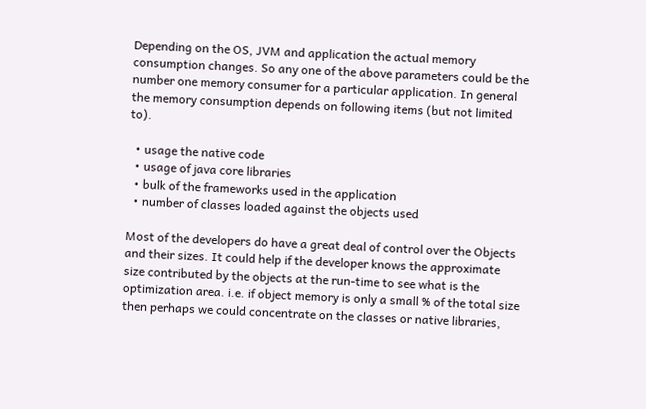Depending on the OS, JVM and application the actual memory consumption changes. So any one of the above parameters could be the number one memory consumer for a particular application. In general the memory consumption depends on following items (but not limited to).

  • usage the native code
  • usage of java core libraries
  • bulk of the frameworks used in the application
  • number of classes loaded against the objects used

Most of the developers do have a great deal of control over the Objects and their sizes. It could help if the developer knows the approximate size contributed by the objects at the run-time to see what is the optimization area. i.e. if object memory is only a small % of the total size then perhaps we could concentrate on the classes or native libraries,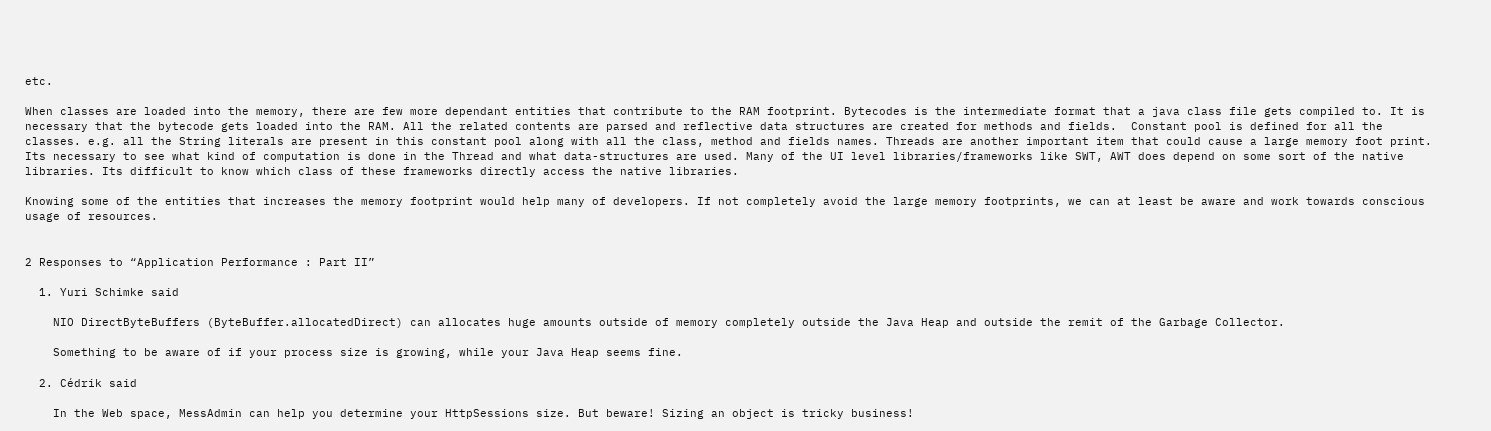etc.

When classes are loaded into the memory, there are few more dependant entities that contribute to the RAM footprint. Bytecodes is the intermediate format that a java class file gets compiled to. It is necessary that the bytecode gets loaded into the RAM. All the related contents are parsed and reflective data structures are created for methods and fields.  Constant pool is defined for all the classes. e.g. all the String literals are present in this constant pool along with all the class, method and fields names. Threads are another important item that could cause a large memory foot print. Its necessary to see what kind of computation is done in the Thread and what data-structures are used. Many of the UI level libraries/frameworks like SWT, AWT does depend on some sort of the native libraries. Its difficult to know which class of these frameworks directly access the native libraries.

Knowing some of the entities that increases the memory footprint would help many of developers. If not completely avoid the large memory footprints, we can at least be aware and work towards conscious usage of resources.


2 Responses to “Application Performance : Part II”

  1. Yuri Schimke said

    NIO DirectByteBuffers (ByteBuffer.allocatedDirect) can allocates huge amounts outside of memory completely outside the Java Heap and outside the remit of the Garbage Collector.

    Something to be aware of if your process size is growing, while your Java Heap seems fine.

  2. Cédrik said

    In the Web space, MessAdmin can help you determine your HttpSessions size. But beware! Sizing an object is tricky business!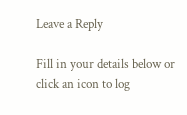Leave a Reply

Fill in your details below or click an icon to log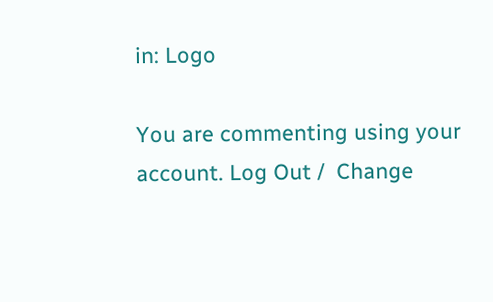in: Logo

You are commenting using your account. Log Out /  Change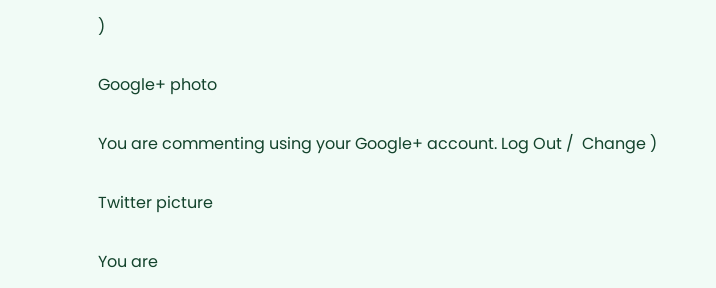)

Google+ photo

You are commenting using your Google+ account. Log Out /  Change )

Twitter picture

You are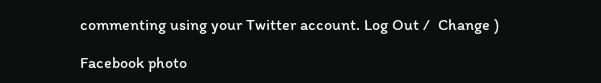commenting using your Twitter account. Log Out /  Change )

Facebook photo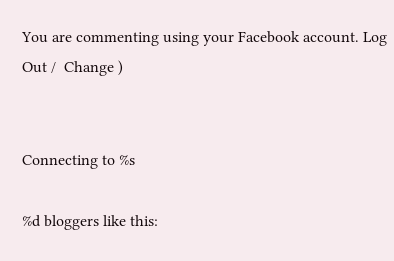You are commenting using your Facebook account. Log Out /  Change )


Connecting to %s

%d bloggers like this: